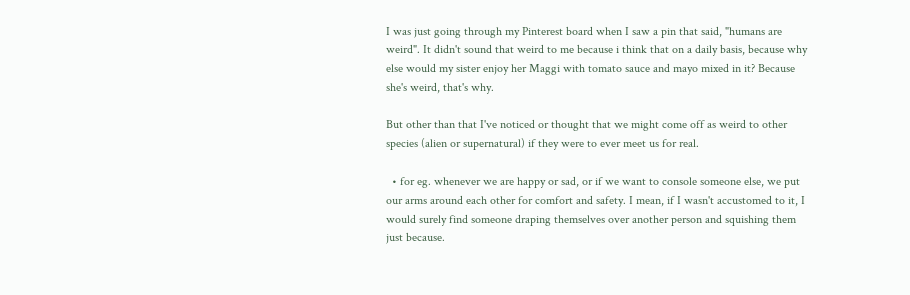I was just going through my Pinterest board when I saw a pin that said, "humans are weird". It didn't sound that weird to me because i think that on a daily basis, because why else would my sister enjoy her Maggi with tomato sauce and mayo mixed in it? Because she's weird, that's why.

But other than that I've noticed or thought that we might come off as weird to other species (alien or supernatural) if they were to ever meet us for real.

  • for eg. whenever we are happy or sad, or if we want to console someone else, we put our arms around each other for comfort and safety. I mean, if I wasn't accustomed to it, I would surely find someone draping themselves over another person and squishing them just because.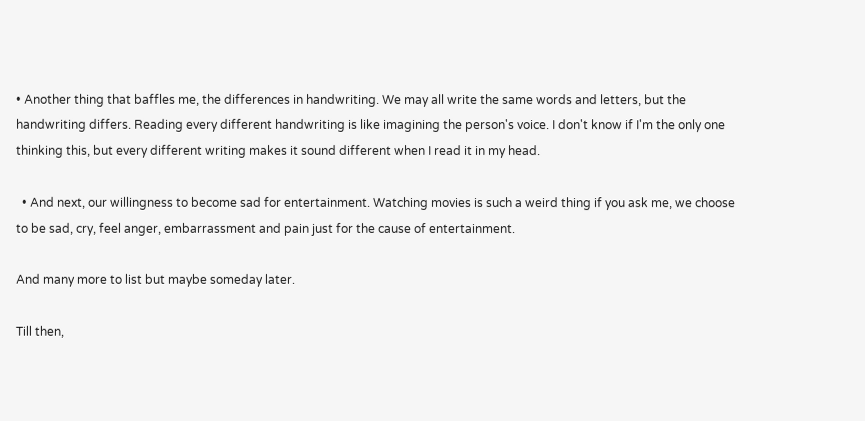• Another thing that baffles me, the differences in handwriting. We may all write the same words and letters, but the handwriting differs. Reading every different handwriting is like imagining the person's voice. I don't know if I'm the only one thinking this, but every different writing makes it sound different when I read it in my head.

  • And next, our willingness to become sad for entertainment. Watching movies is such a weird thing if you ask me, we choose to be sad, cry, feel anger, embarrassment and pain just for the cause of entertainment.

And many more to list but maybe someday later.

Till then,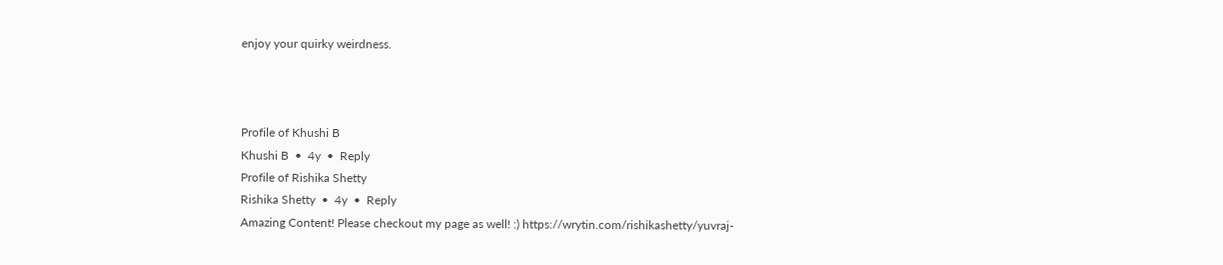enjoy your quirky weirdness.



Profile of Khushi B
Khushi B  •  4y  •  Reply
Profile of Rishika Shetty
Rishika Shetty  •  4y  •  Reply
Amazing Content! Please checkout my page as well! :) https://wrytin.com/rishikashetty/yuvraj-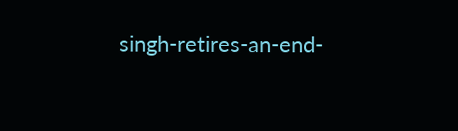singh-retires-an-end-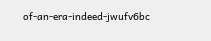of-an-era-indeed-jwufv6bc